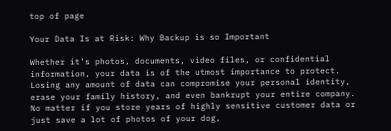top of page

Your Data Is at Risk: Why Backup is so Important

Whether it’s photos, documents, video files, or confidential information, your data is of the utmost importance to protect. Losing any amount of data can compromise your personal identity, erase your family history, and even bankrupt your entire company. No matter if you store years of highly sensitive customer data or just save a lot of photos of your dog,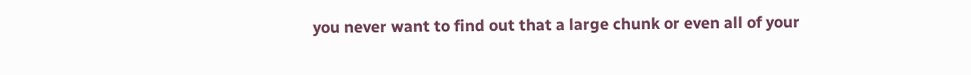you never want to find out that a large chunk or even all of your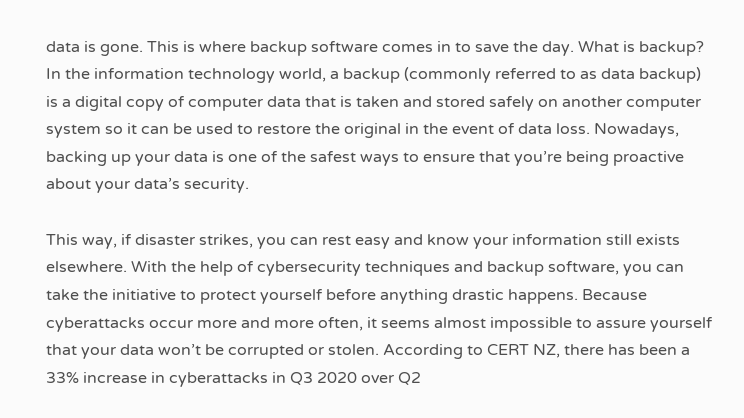data is gone. This is where backup software comes in to save the day. What is backup? In the information technology world, a backup (commonly referred to as data backup) is a digital copy of computer data that is taken and stored safely on another computer system so it can be used to restore the original in the event of data loss. Nowadays, backing up your data is one of the safest ways to ensure that you’re being proactive about your data’s security.

This way, if disaster strikes, you can rest easy and know your information still exists elsewhere. With the help of cybersecurity techniques and backup software, you can take the initiative to protect yourself before anything drastic happens. Because cyberattacks occur more and more often, it seems almost impossible to assure yourself that your data won’t be corrupted or stolen. According to CERT NZ, there has been a 33% increase in cyberattacks in Q3 2020 over Q2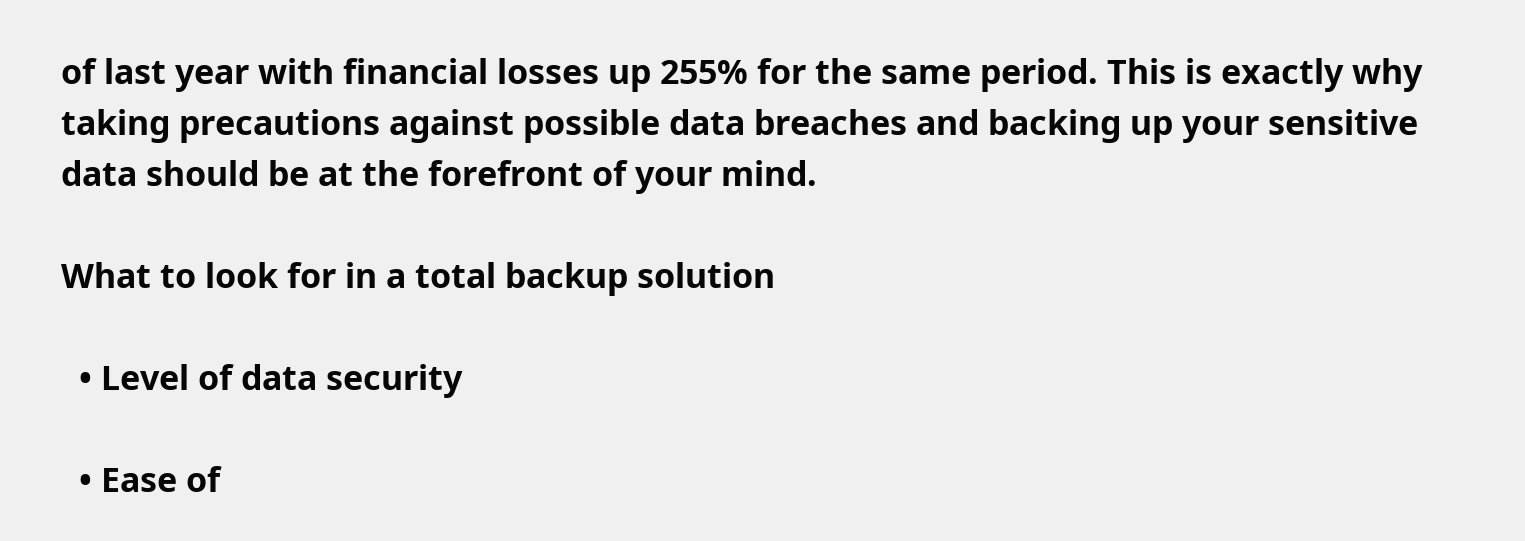of last year with financial losses up 255% for the same period. This is exactly why taking precautions against possible data breaches and backing up your sensitive data should be at the forefront of your mind.

What to look for in a total backup solution

  • Level of data security

  • Ease of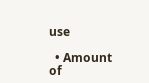use

  • Amount of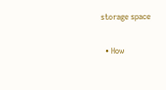storage space

  • How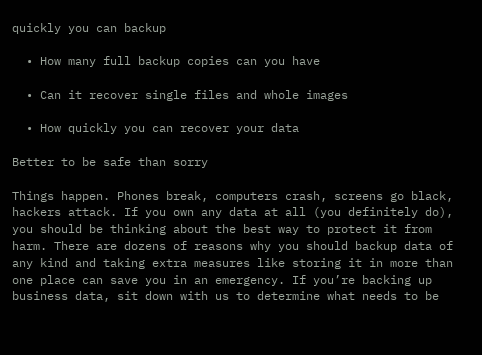quickly you can backup

  • How many full backup copies can you have

  • Can it recover single files and whole images

  • How quickly you can recover your data

Better to be safe than sorry

Things happen. Phones break, computers crash, screens go black, hackers attack. If you own any data at all (you definitely do), you should be thinking about the best way to protect it from harm. There are dozens of reasons why you should backup data of any kind and taking extra measures like storing it in more than one place can save you in an emergency. If you’re backing up business data, sit down with us to determine what needs to be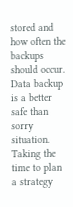stored and how often the backups should occur. Data backup is a better safe than sorry situation. Taking the time to plan a strategy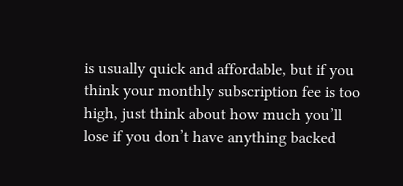is usually quick and affordable, but if you think your monthly subscription fee is too high, just think about how much you’ll lose if you don’t have anything backed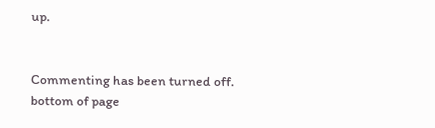up.


Commenting has been turned off.
bottom of page